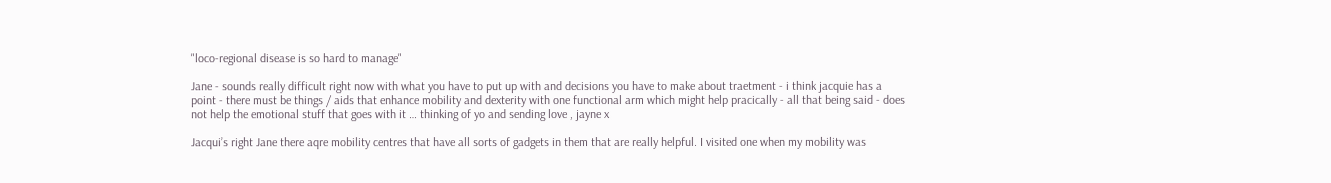"loco-regional disease is so hard to manage"

Jane - sounds really difficult right now with what you have to put up with and decisions you have to make about traetment - i think jacquie has a point - there must be things / aids that enhance mobility and dexterity with one functional arm which might help pracically - all that being said - does not help the emotional stuff that goes with it … thinking of yo and sending love , jayne x

Jacqui’s right Jane there aqre mobility centres that have all sorts of gadgets in them that are really helpful. I visited one when my mobility was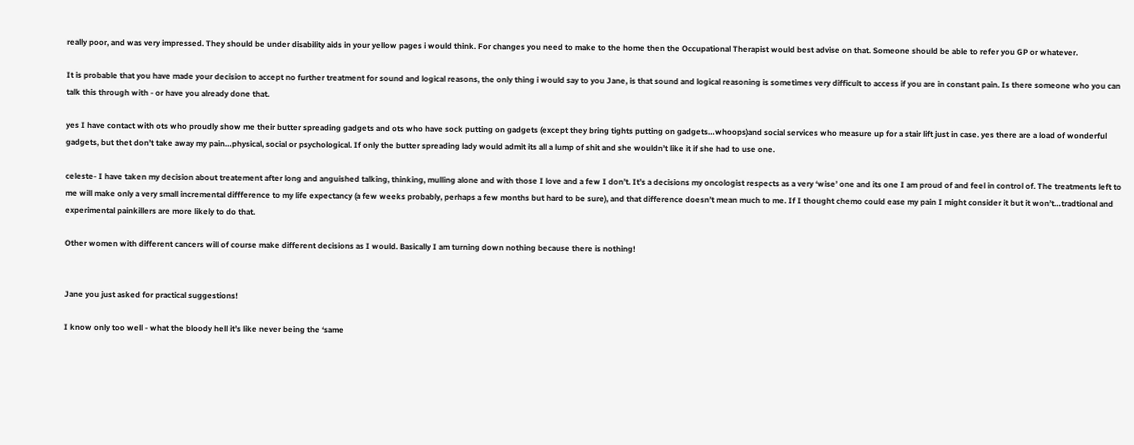really poor, and was very impressed. They should be under disability aids in your yellow pages i would think. For changes you need to make to the home then the Occupational Therapist would best advise on that. Someone should be able to refer you GP or whatever.

It is probable that you have made your decision to accept no further treatment for sound and logical reasons, the only thing i would say to you Jane, is that sound and logical reasoning is sometimes very difficult to access if you are in constant pain. Is there someone who you can talk this through with - or have you already done that.

yes I have contact with ots who proudly show me their butter spreading gadgets and ots who have sock putting on gadgets (except they bring tights putting on gadgets…whoops)and social services who measure up for a stair lift just in case. yes there are a load of wonderful gadgets, but thet don’t take away my pain…physical, social or psychological. If only the butter spreading lady would admit its all a lump of shit and she wouldn’t like it if she had to use one.

celeste- I have taken my decision about treatement after long and anguished talking, thinking, mulling alone and with those I love and a few I don’t. It’s a decisions my oncologist respects as a very ‘wise’ one and its one I am proud of and feel in control of. The treatments left to me will make only a very small incremental diffference to my life expectancy (a few weeks probably, perhaps a few months but hard to be sure), and that difference doesn’t mean much to me. If I thought chemo could ease my pain I might consider it but it won’t…tradtional and experimental painkillers are more likely to do that.

Other women with different cancers will of course make different decisions as I would. Basically I am turning down nothing because there is nothing!


Jane you just asked for practical suggestions!

I know only too well - what the bloody hell it’s like never being the ‘same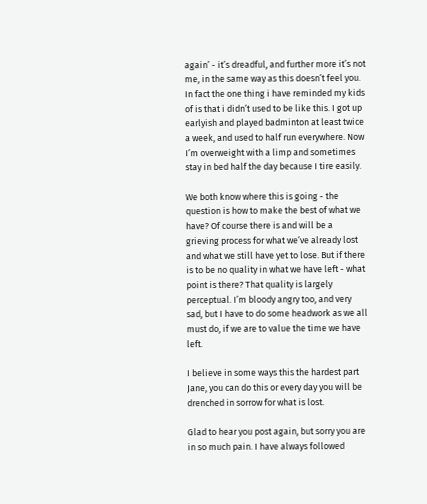again’ - it’s dreadful, and further more it’s not me, in the same way as this doesn’t feel you. In fact the one thing i have reminded my kids of is that i didn’t used to be like this. I got up earlyish and played badminton at least twice a week, and used to half run everywhere. Now I’m overweight with a limp and sometimes stay in bed half the day because I tire easily.

We both know where this is going - the question is how to make the best of what we have? Of course there is and will be a grieving process for what we’ve already lost and what we still have yet to lose. But if there is to be no quality in what we have left - what point is there? That quality is largely perceptual. I’m bloody angry too, and very sad, but I have to do some headwork as we all must do, if we are to value the time we have left.

I believe in some ways this the hardest part Jane, you can do this or every day you will be drenched in sorrow for what is lost.

Glad to hear you post again, but sorry you are in so much pain. I have always followed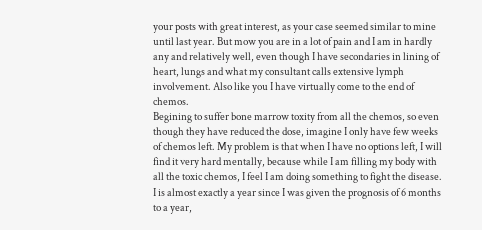your posts with great interest, as your case seemed similar to mine until last year. But mow you are in a lot of pain and I am in hardly any and relatively well, even though I have secondaries in lining of heart, lungs and what my consultant calls extensive lymph involvement. Also like you I have virtually come to the end of chemos.
Begining to suffer bone marrow toxity from all the chemos, so even though they have reduced the dose, imagine I only have few weeks of chemos left. My problem is that when I have no options left, I will find it very hard mentally, because while I am filling my body with all the toxic chemos, I feel I am doing something to fight the disease.
I is almost exactly a year since I was given the prognosis of 6 months to a year,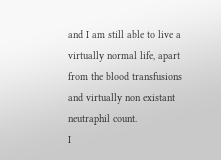and I am still able to live a virtually normal life, apart from the blood transfusions and virtually non existant neutraphil count.
I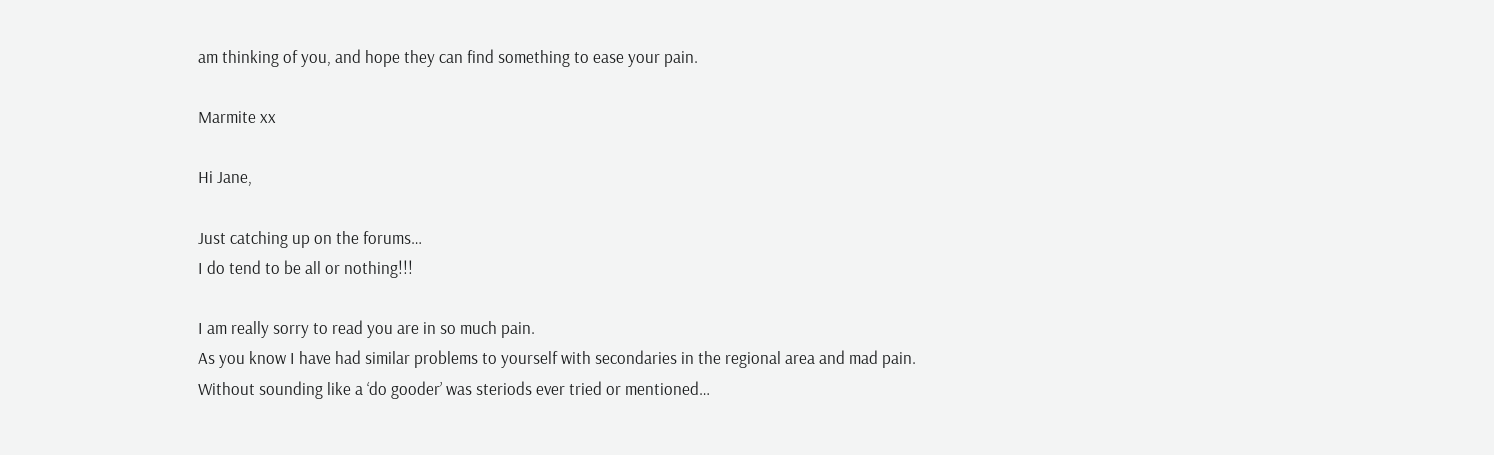am thinking of you, and hope they can find something to ease your pain.

Marmite xx

Hi Jane,

Just catching up on the forums…
I do tend to be all or nothing!!!

I am really sorry to read you are in so much pain.
As you know I have had similar problems to yourself with secondaries in the regional area and mad pain.
Without sounding like a ‘do gooder’ was steriods ever tried or mentioned…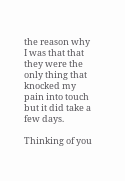the reason why I was that that they were the only thing that knocked my pain into touch but it did take a few days.

Thinking of you